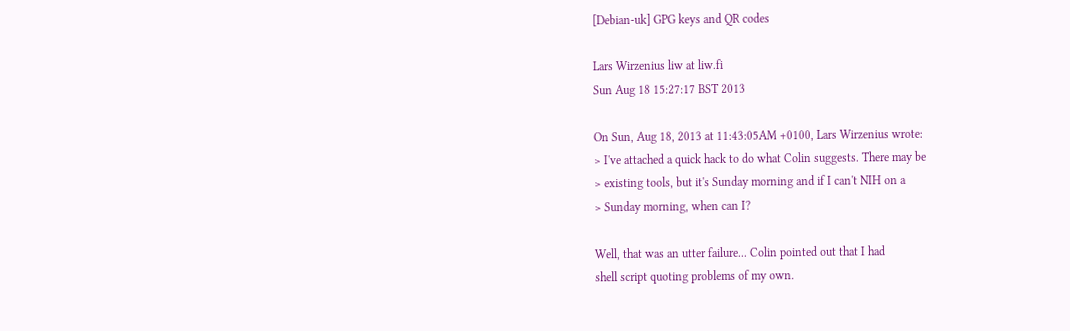[Debian-uk] GPG keys and QR codes

Lars Wirzenius liw at liw.fi
Sun Aug 18 15:27:17 BST 2013

On Sun, Aug 18, 2013 at 11:43:05AM +0100, Lars Wirzenius wrote:
> I've attached a quick hack to do what Colin suggests. There may be
> existing tools, but it's Sunday morning and if I can't NIH on a
> Sunday morning, when can I?

Well, that was an utter failure... Colin pointed out that I had
shell script quoting problems of my own.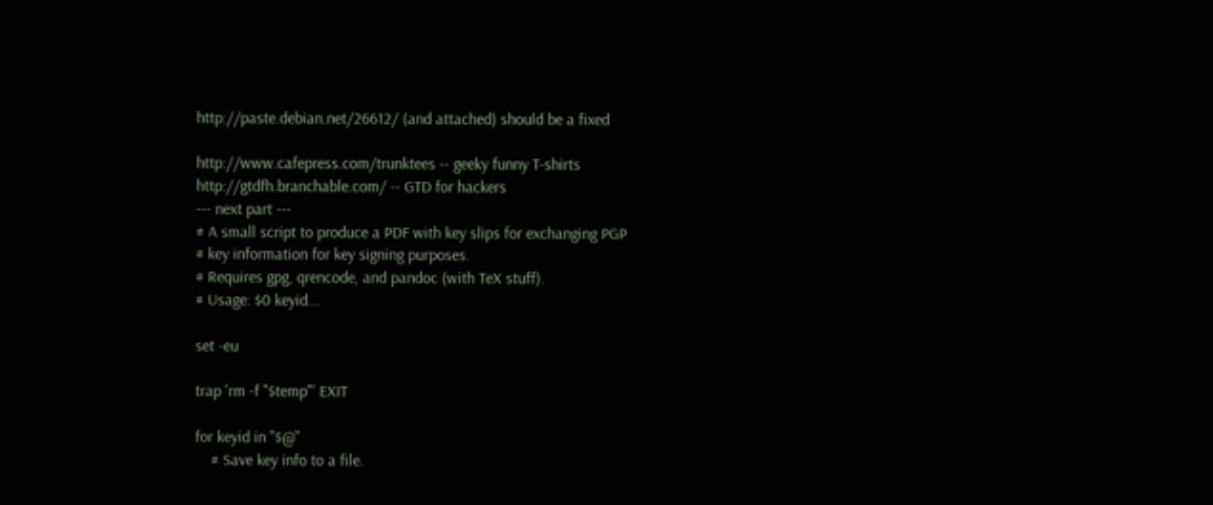http://paste.debian.net/26612/ (and attached) should be a fixed

http://www.cafepress.com/trunktees -- geeky funny T-shirts
http://gtdfh.branchable.com/ -- GTD for hackers
--- next part ---
# A small script to produce a PDF with key slips for exchanging PGP
# key information for key signing purposes.
# Requires gpg, qrencode, and pandoc (with TeX stuff).
# Usage: $0 keyid...

set -eu

trap 'rm -f "$temp"' EXIT

for keyid in "$@"
    # Save key info to a file.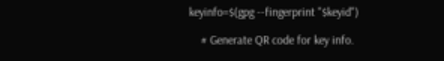keyinfo=$(gpg --fingerprint "$keyid")

    # Generate QR code for key info.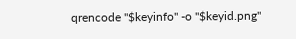qrencode "$keyinfo" -o "$keyid.png"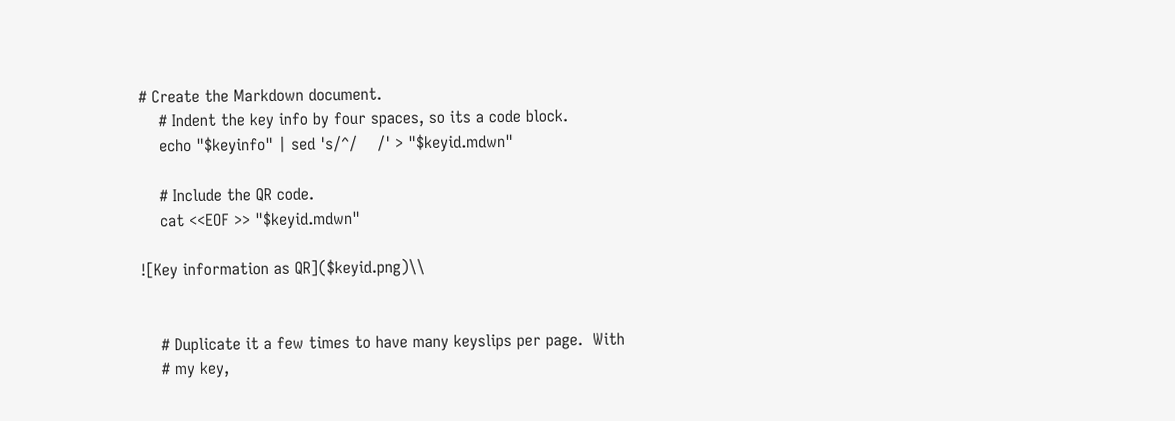# Create the Markdown document.
    # Indent the key info by four spaces, so its a code block.
    echo "$keyinfo" | sed 's/^/    /' > "$keyid.mdwn"

    # Include the QR code.
    cat <<EOF >> "$keyid.mdwn"

![Key information as QR]($keyid.png)\\


    # Duplicate it a few times to have many keyslips per page.  With
    # my key,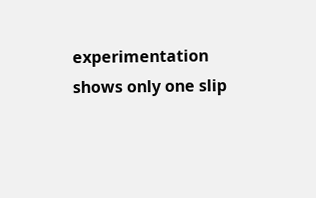experimentation shows only one slip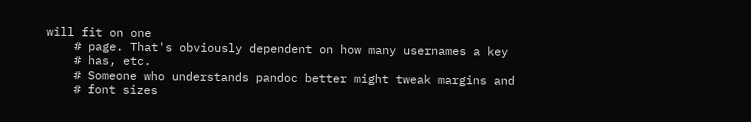will fit on one
    # page. That's obviously dependent on how many usernames a key
    # has, etc.
    # Someone who understands pandoc better might tweak margins and
    # font sizes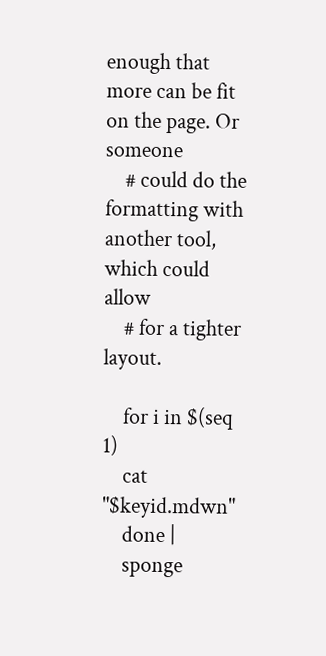enough that more can be fit on the page. Or someone
    # could do the formatting with another tool, which could allow
    # for a tighter layout.

    for i in $(seq 1)
    cat "$keyid.mdwn"
    done |
    sponge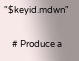"$keyid.mdwn"

    # Produce a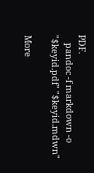PDF.
    pandoc -f markdown -o "$keyid.pdf" "$keyid.mdwn"

More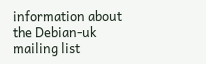information about the Debian-uk mailing list